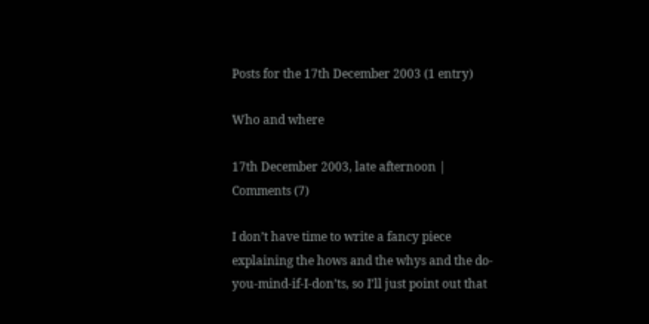Posts for the 17th December 2003 (1 entry)

Who and where

17th December 2003, late afternoon | Comments (7)

I don’t have time to write a fancy piece explaining the hows and the whys and the do-you-mind-if-I-don’ts, so I’ll just point out that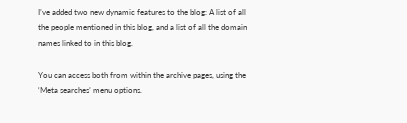I’ve added two new dynamic features to the blog: A list of all the people mentioned in this blog, and a list of all the domain names linked to in this blog.

You can access both from within the archive pages, using the ‘Meta searches’ menu options.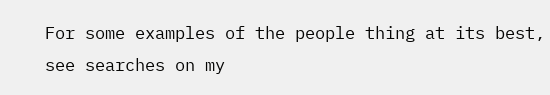For some examples of the people thing at its best, see searches on my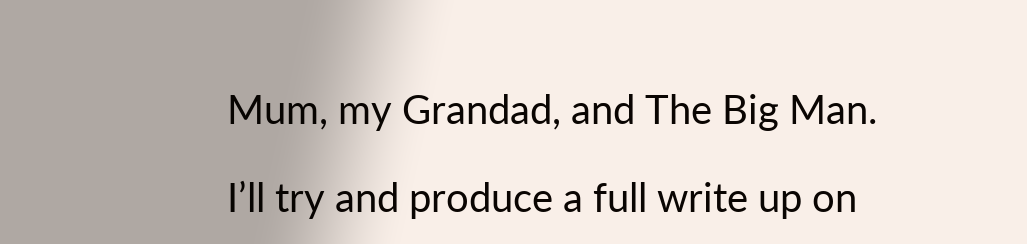Mum, my Grandad, and The Big Man.

I’ll try and produce a full write up on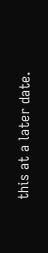this at a later date.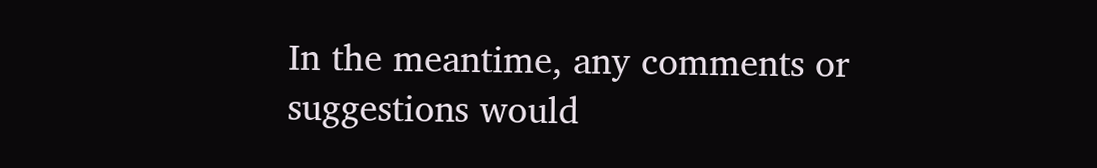In the meantime, any comments or suggestions would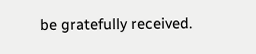be gratefully received.